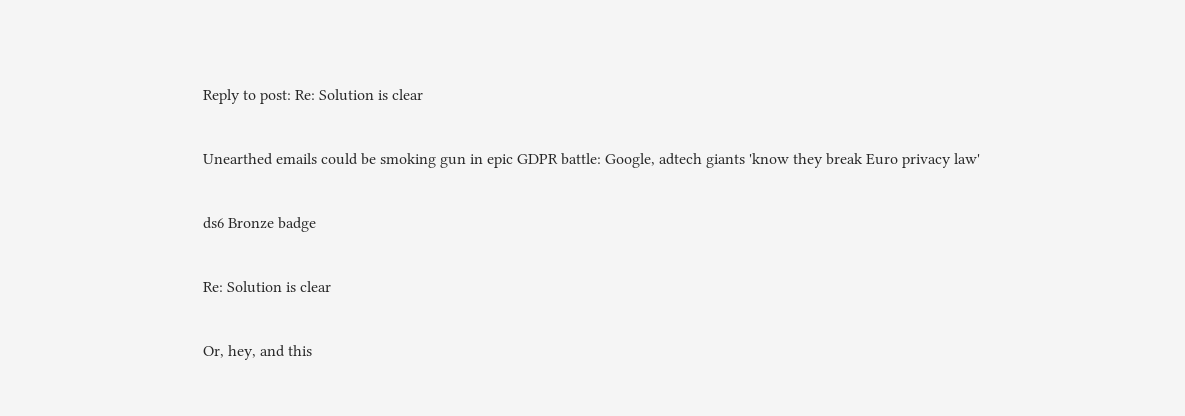Reply to post: Re: Solution is clear

Unearthed emails could be smoking gun in epic GDPR battle: Google, adtech giants 'know they break Euro privacy law'

ds6 Bronze badge

Re: Solution is clear

Or, hey, and this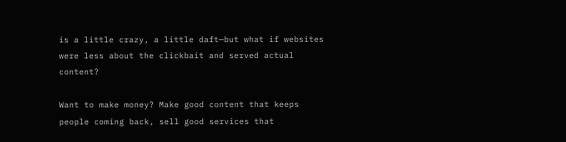is a little crazy, a little daft—but what if websites were less about the clickbait and served actual content?

Want to make money? Make good content that keeps people coming back, sell good services that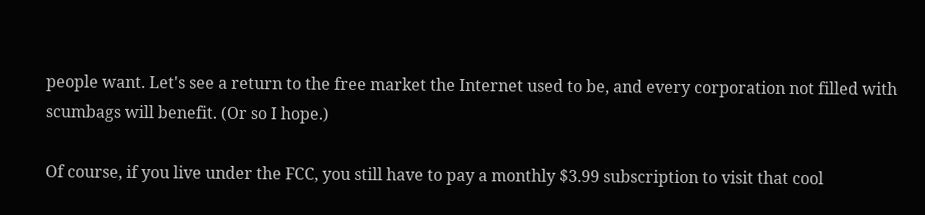people want. Let's see a return to the free market the Internet used to be, and every corporation not filled with scumbags will benefit. (Or so I hope.)

Of course, if you live under the FCC, you still have to pay a monthly $3.99 subscription to visit that cool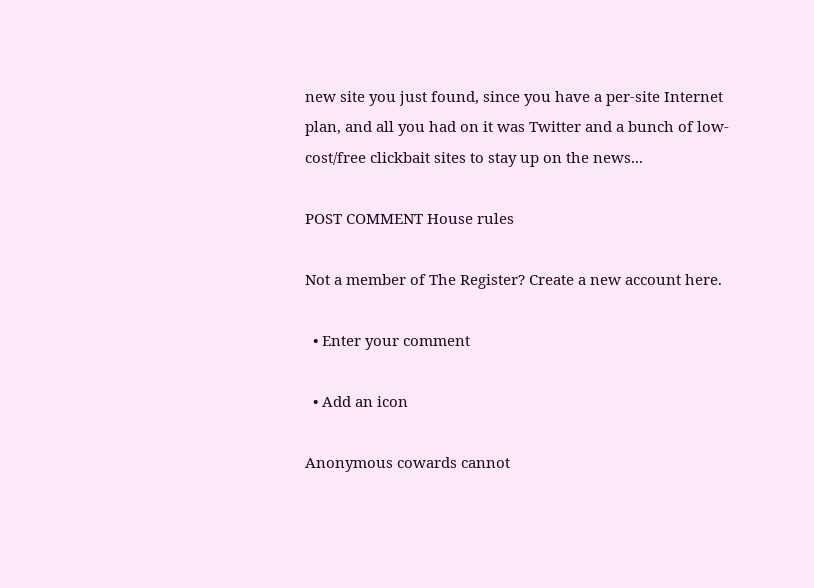new site you just found, since you have a per-site Internet plan, and all you had on it was Twitter and a bunch of low-cost/free clickbait sites to stay up on the news...

POST COMMENT House rules

Not a member of The Register? Create a new account here.

  • Enter your comment

  • Add an icon

Anonymous cowards cannot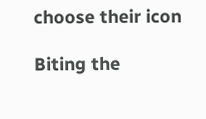choose their icon

Biting the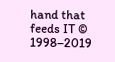hand that feeds IT © 1998–2019